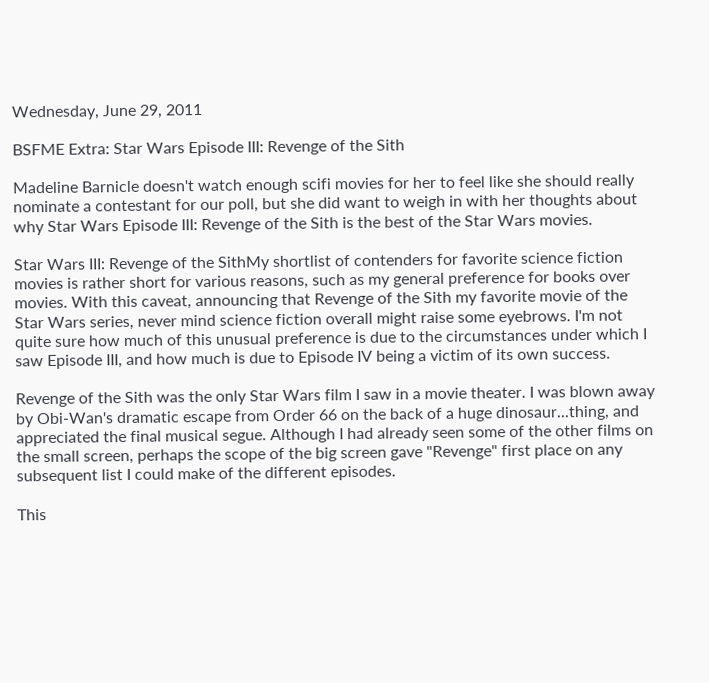Wednesday, June 29, 2011

BSFME Extra: Star Wars Episode III: Revenge of the Sith

Madeline Barnicle doesn't watch enough scifi movies for her to feel like she should really nominate a contestant for our poll, but she did want to weigh in with her thoughts about why Star Wars Episode III: Revenge of the Sith is the best of the Star Wars movies.

Star Wars III: Revenge of the SithMy shortlist of contenders for favorite science fiction movies is rather short for various reasons, such as my general preference for books over movies. With this caveat, announcing that Revenge of the Sith my favorite movie of the Star Wars series, never mind science fiction overall might raise some eyebrows. I'm not quite sure how much of this unusual preference is due to the circumstances under which I saw Episode III, and how much is due to Episode IV being a victim of its own success.

Revenge of the Sith was the only Star Wars film I saw in a movie theater. I was blown away by Obi-Wan's dramatic escape from Order 66 on the back of a huge dinosaur...thing, and appreciated the final musical segue. Although I had already seen some of the other films on the small screen, perhaps the scope of the big screen gave "Revenge" first place on any subsequent list I could make of the different episodes.

This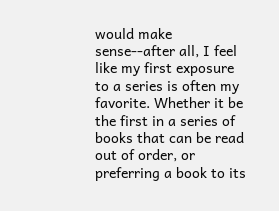would make sense--after all, I feel like my first exposure to a series is often my favorite. Whether it be the first in a series of books that can be read out of order, or preferring a book to its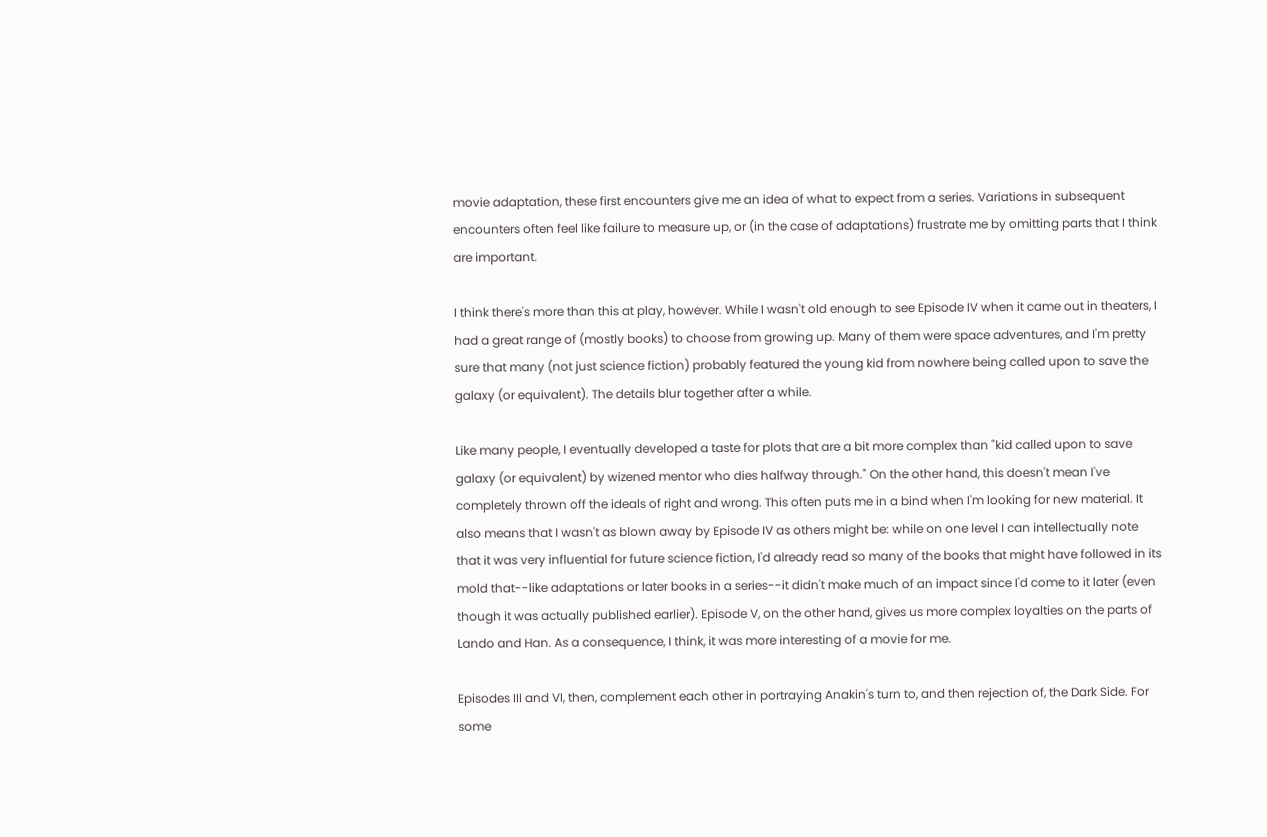movie adaptation, these first encounters give me an idea of what to expect from a series. Variations in subsequent encounters often feel like failure to measure up, or (in the case of adaptations) frustrate me by omitting parts that I think are important.

I think there's more than this at play, however. While I wasn't old enough to see Episode IV when it came out in theaters, I had a great range of (mostly books) to choose from growing up. Many of them were space adventures, and I'm pretty sure that many (not just science fiction) probably featured the young kid from nowhere being called upon to save the galaxy (or equivalent). The details blur together after a while.

Like many people, I eventually developed a taste for plots that are a bit more complex than "kid called upon to save galaxy (or equivalent) by wizened mentor who dies halfway through." On the other hand, this doesn't mean I've completely thrown off the ideals of right and wrong. This often puts me in a bind when I'm looking for new material. It also means that I wasn't as blown away by Episode IV as others might be: while on one level I can intellectually note that it was very influential for future science fiction, I'd already read so many of the books that might have followed in its mold that--like adaptations or later books in a series--it didn't make much of an impact since I'd come to it later (even though it was actually published earlier). Episode V, on the other hand, gives us more complex loyalties on the parts of Lando and Han. As a consequence, I think, it was more interesting of a movie for me.

Episodes III and VI, then, complement each other in portraying Anakin's turn to, and then rejection of, the Dark Side. For some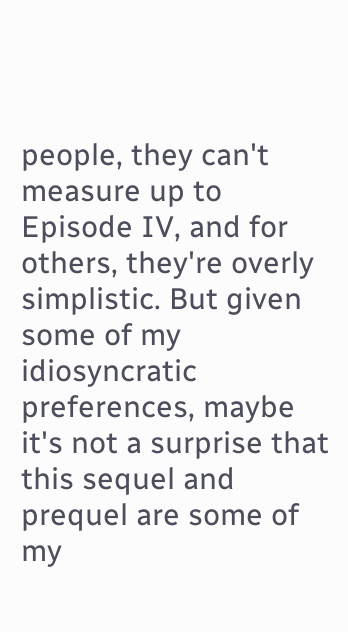people, they can't measure up to Episode IV, and for others, they're overly simplistic. But given some of my idiosyncratic preferences, maybe it's not a surprise that this sequel and prequel are some of my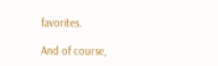favorites.

And of course,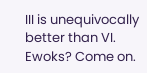III is unequivocally better than VI. Ewoks? Come on.